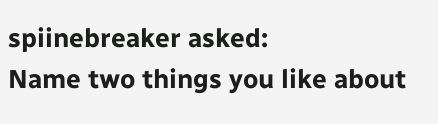spiinebreaker asked:
Name two things you like about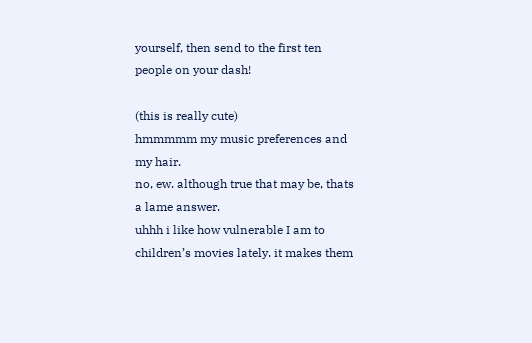yourself, then send to the first ten people on your dash!

(this is really cute)
hmmmmm my music preferences and my hair.
no, ew. although true that may be, thats a lame answer.
uhhh i like how vulnerable I am to children’s movies lately. it makes them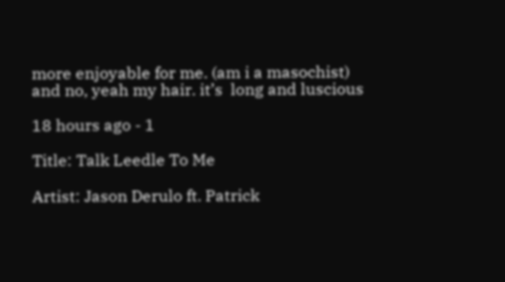more enjoyable for me. (am i a masochist) and no, yeah my hair. it’s  long and luscious

18 hours ago - 1

Title: Talk Leedle To Me

Artist: Jason Derulo ft. Patrick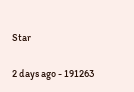Star

2 days ago - 191263